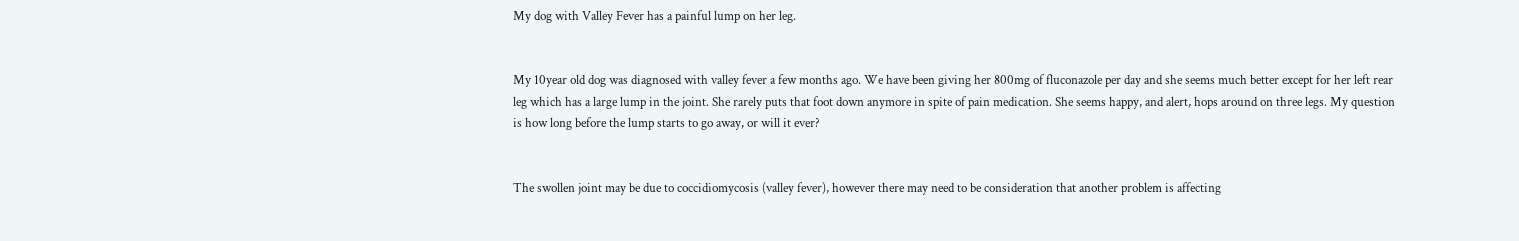My dog with Valley Fever has a painful lump on her leg.


My 10year old dog was diagnosed with valley fever a few months ago. We have been giving her 800mg of fluconazole per day and she seems much better except for her left rear leg which has a large lump in the joint. She rarely puts that foot down anymore in spite of pain medication. She seems happy, and alert, hops around on three legs. My question is how long before the lump starts to go away, or will it ever?


The swollen joint may be due to coccidiomycosis (valley fever), however there may need to be consideration that another problem is affecting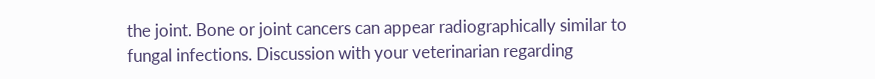the joint. Bone or joint cancers can appear radiographically similar to fungal infections. Discussion with your veterinarian regarding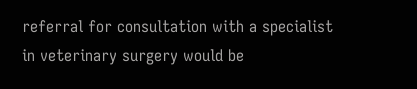referral for consultation with a specialist in veterinary surgery would be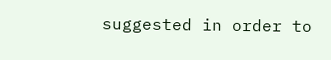suggested in order to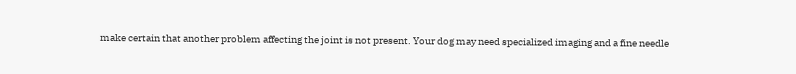make certain that another problem affecting the joint is not present. Your dog may need specialized imaging and a fine needle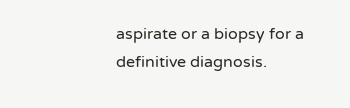aspirate or a biopsy for a definitive diagnosis.